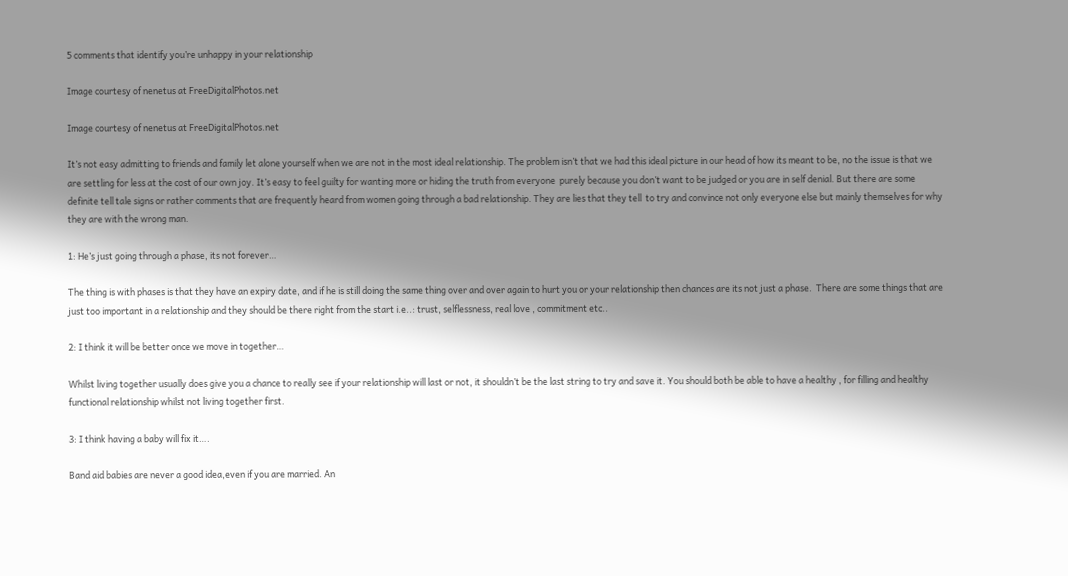5 comments that identify you’re unhappy in your relationship

Image courtesy of nenetus at FreeDigitalPhotos.net

Image courtesy of nenetus at FreeDigitalPhotos.net

It’s not easy admitting to friends and family let alone yourself when we are not in the most ideal relationship. The problem isn’t that we had this ideal picture in our head of how its meant to be, no the issue is that we are settling for less at the cost of our own joy. It’s easy to feel guilty for wanting more or hiding the truth from everyone  purely because you don’t want to be judged or you are in self denial. But there are some definite tell tale signs or rather comments that are frequently heard from women going through a bad relationship. They are lies that they tell  to try and convince not only everyone else but mainly themselves for why they are with the wrong man.

1: He’s just going through a phase, its not forever…

The thing is with phases is that they have an expiry date, and if he is still doing the same thing over and over again to hurt you or your relationship then chances are its not just a phase.  There are some things that are just too important in a relationship and they should be there right from the start i.e..: trust, selflessness, real love , commitment etc..

2: I think it will be better once we move in together…

Whilst living together usually does give you a chance to really see if your relationship will last or not, it shouldn’t be the last string to try and save it. You should both be able to have a healthy , for filling and healthy functional relationship whilst not living together first.

3: I think having a baby will fix it….

Band aid babies are never a good idea,even if you are married. An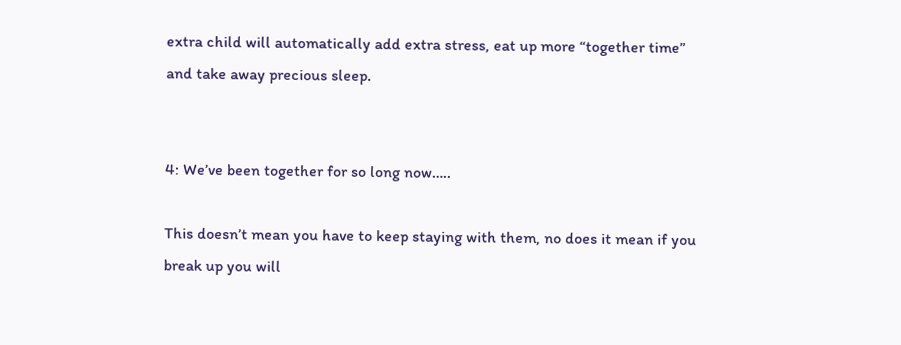extra child will automatically add extra stress, eat up more “together time” and take away precious sleep.


4: We’ve been together for so long now…..

This doesn’t mean you have to keep staying with them, no does it mean if you break up you will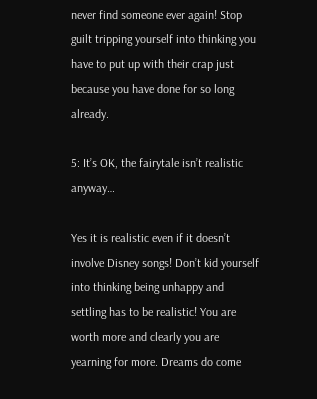never find someone ever again! Stop guilt tripping yourself into thinking you have to put up with their crap just because you have done for so long already.

5: It’s OK, the fairytale isn’t realistic anyway…

Yes it is realistic even if it doesn’t involve Disney songs! Don’t kid yourself into thinking being unhappy and settling has to be realistic! You are worth more and clearly you are yearning for more. Dreams do come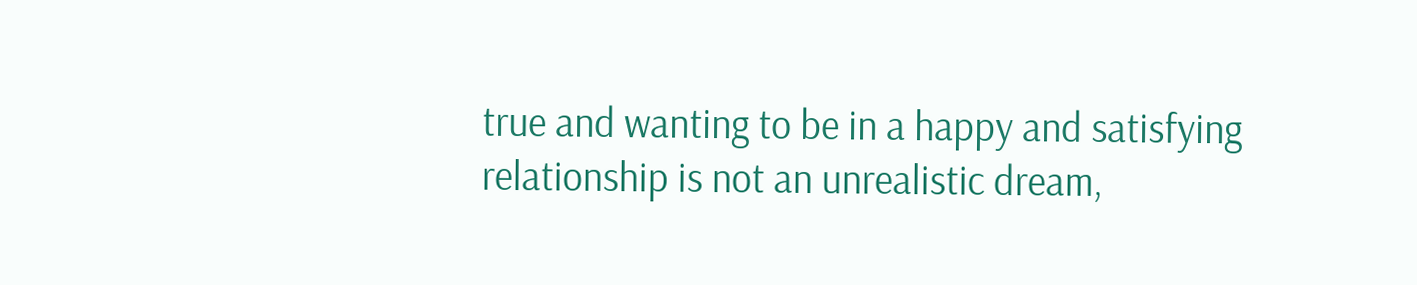true and wanting to be in a happy and satisfying relationship is not an unrealistic dream,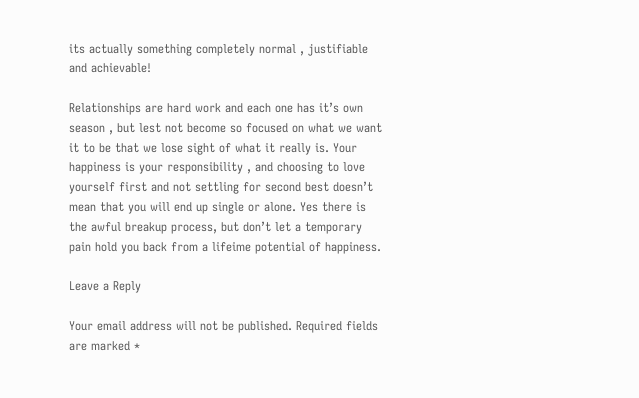its actually something completely normal , justifiable and achievable!

Relationships are hard work and each one has it’s own season , but lest not become so focused on what we want it to be that we lose sight of what it really is. Your happiness is your responsibility , and choosing to love yourself first and not settling for second best doesn’t mean that you will end up single or alone. Yes there is the awful breakup process, but don’t let a temporary pain hold you back from a lifeime potential of happiness.

Leave a Reply

Your email address will not be published. Required fields are marked *